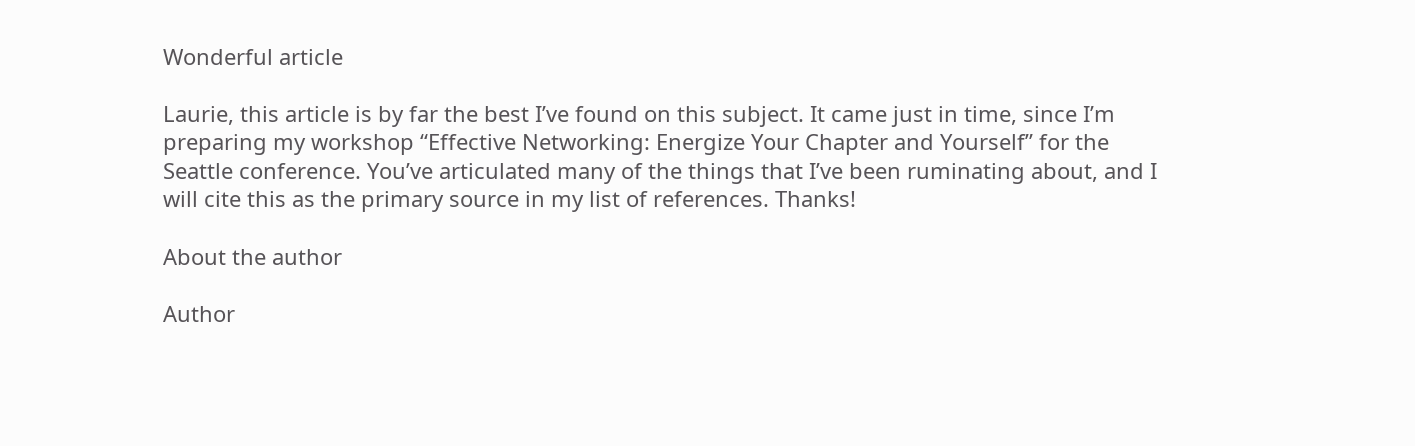Wonderful article

Laurie, this article is by far the best I’ve found on this subject. It came just in time, since I’m preparing my workshop “Effective Networking: Energize Your Chapter and Yourself” for the Seattle conference. You’ve articulated many of the things that I’ve been ruminating about, and I will cite this as the primary source in my list of references. Thanks!

About the author

Author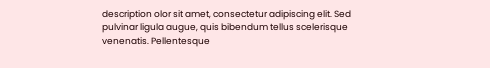description olor sit amet, consectetur adipiscing elit. Sed pulvinar ligula augue, quis bibendum tellus scelerisque venenatis. Pellentesque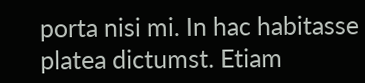porta nisi mi. In hac habitasse platea dictumst. Etiam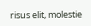risus elit, molestie